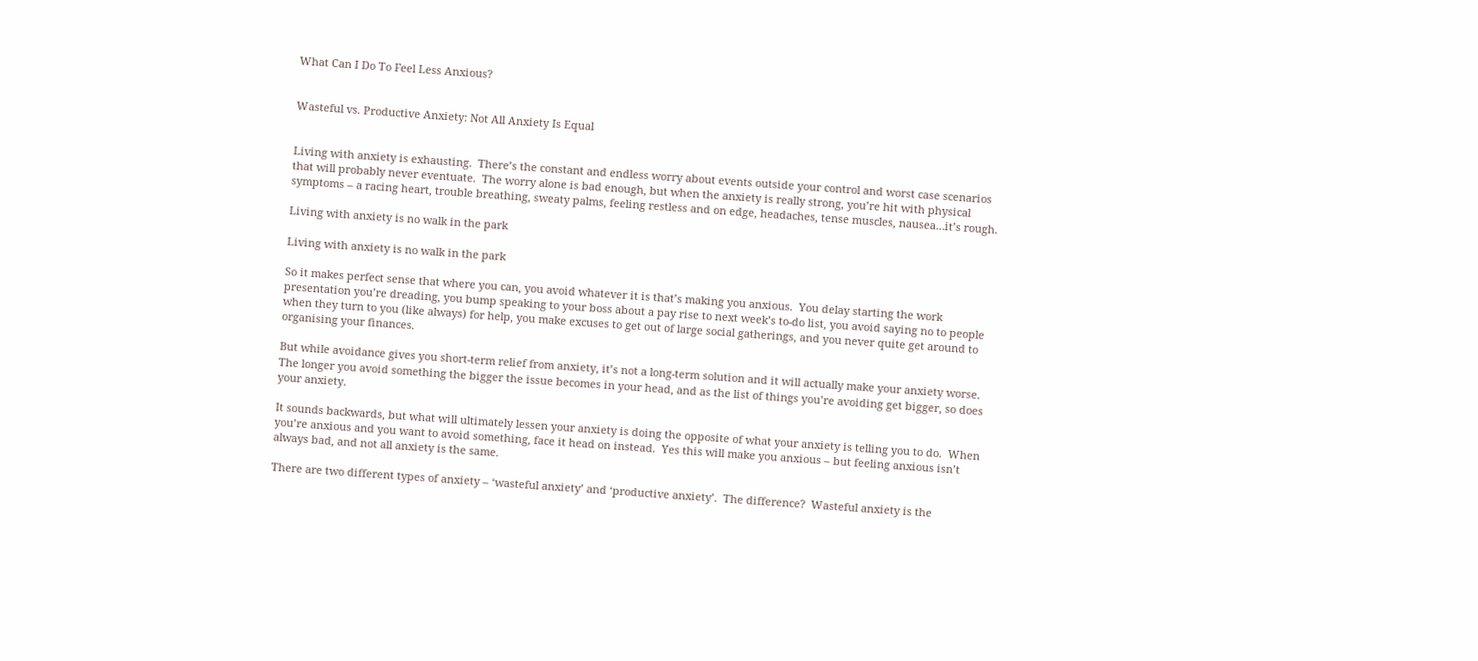What Can I Do To Feel Less Anxious?


Wasteful vs. Productive Anxiety: Not All Anxiety Is Equal


Living with anxiety is exhausting.  There’s the constant and endless worry about events outside your control and worst case scenarios that will probably never eventuate.  The worry alone is bad enough, but when the anxiety is really strong, you’re hit with physical symptoms – a racing heart, trouble breathing, sweaty palms, feeling restless and on edge, headaches, tense muscles, nausea…it’s rough.

Living with anxiety is no walk in the park

Living with anxiety is no walk in the park

So it makes perfect sense that where you can, you avoid whatever it is that’s making you anxious.  You delay starting the work presentation you’re dreading, you bump speaking to your boss about a pay rise to next week’s to-do list, you avoid saying no to people when they turn to you (like always) for help, you make excuses to get out of large social gatherings, and you never quite get around to organising your finances.

But while avoidance gives you short-term relief from anxiety, it’s not a long-term solution and it will actually make your anxiety worse.  The longer you avoid something the bigger the issue becomes in your head, and as the list of things you’re avoiding get bigger, so does your anxiety.

It sounds backwards, but what will ultimately lessen your anxiety is doing the opposite of what your anxiety is telling you to do.  When you’re anxious and you want to avoid something, face it head on instead.  Yes this will make you anxious – but feeling anxious isn’t always bad, and not all anxiety is the same.

There are two different types of anxiety – ‘wasteful anxiety’ and ‘productive anxiety’.  The difference?  Wasteful anxiety is the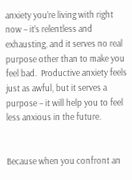anxiety you’re living with right now – it’s relentless and exhausting, and it serves no real purpose other than to make you feel bad.  Productive anxiety feels just as awful, but it serves a purpose – it will help you to feel less anxious in the future.


Because when you confront an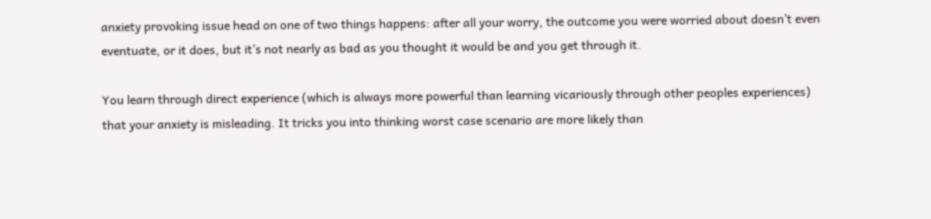anxiety provoking issue head on one of two things happens: after all your worry, the outcome you were worried about doesn’t even eventuate, or it does, but it’s not nearly as bad as you thought it would be and you get through it.

You learn through direct experience (which is always more powerful than learning vicariously through other peoples experiences) that your anxiety is misleading. It tricks you into thinking worst case scenario are more likely than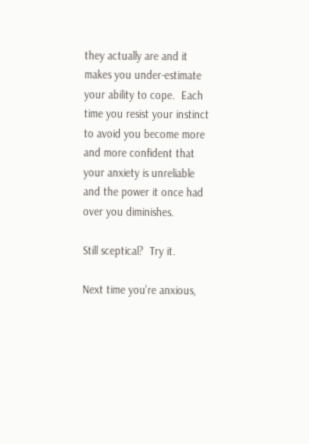they actually are and it makes you under-estimate your ability to cope.  Each time you resist your instinct to avoid you become more and more confident that your anxiety is unreliable and the power it once had over you diminishes.

Still sceptical?  Try it.

Next time you’re anxious,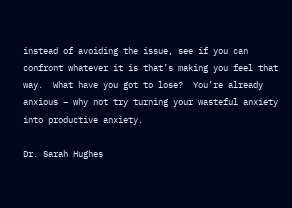instead of avoiding the issue, see if you can confront whatever it is that’s making you feel that way.  What have you got to lose?  You’re already anxious – why not try turning your wasteful anxiety into productive anxiety.

Dr. Sarah Hughes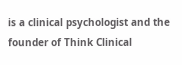is a clinical psychologist and the founder of Think Clinical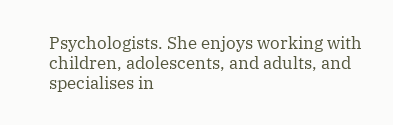Psychologists. She enjoys working with children, adolescents, and adults, and specialises in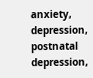anxiety, depression, postnatal depression,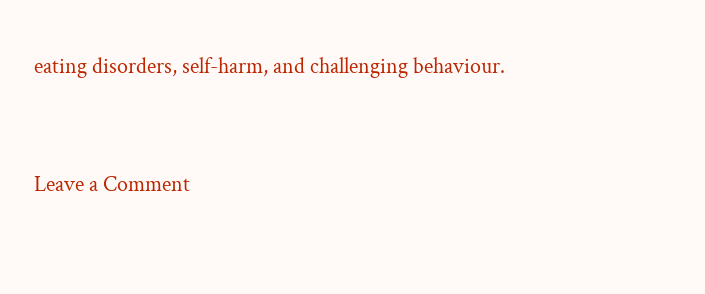eating disorders, self-harm, and challenging behaviour.


Leave a Comment